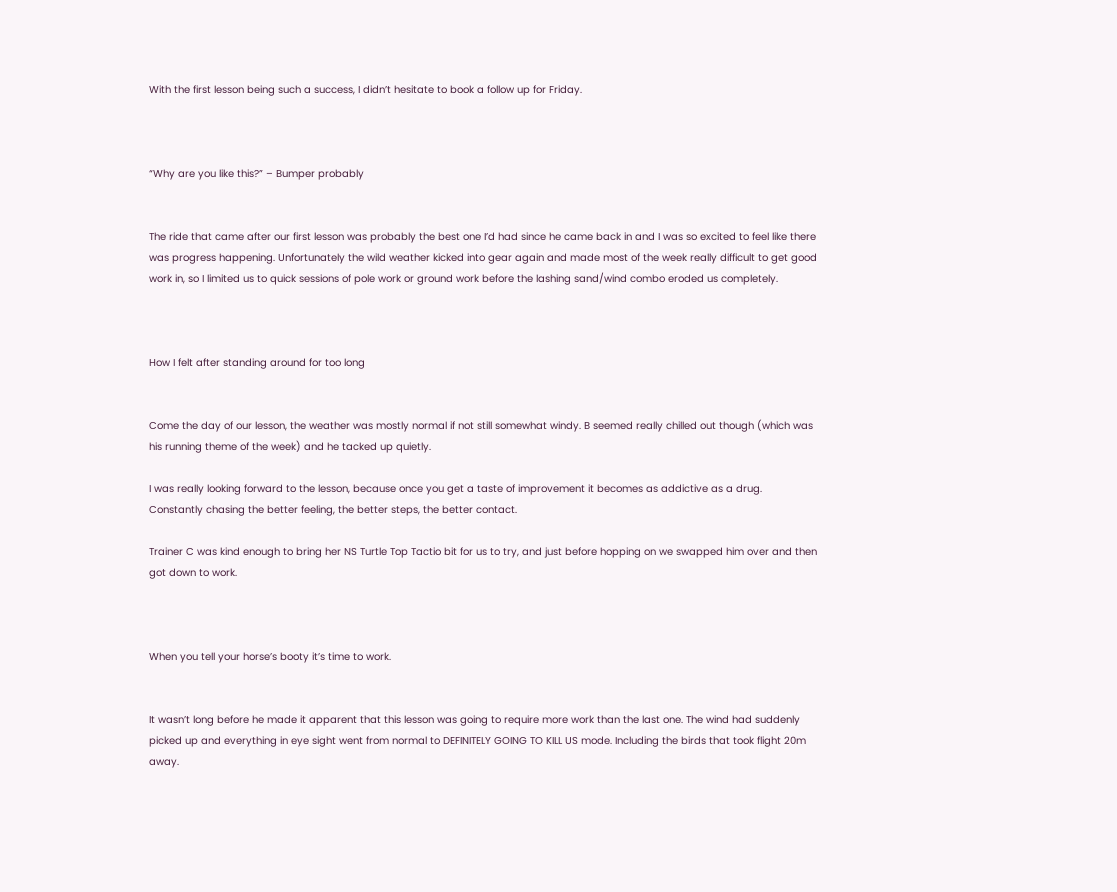With the first lesson being such a success, I didn’t hesitate to book a follow up for Friday.



“Why are you like this?” – Bumper probably


The ride that came after our first lesson was probably the best one I’d had since he came back in and I was so excited to feel like there was progress happening. Unfortunately the wild weather kicked into gear again and made most of the week really difficult to get good work in, so I limited us to quick sessions of pole work or ground work before the lashing sand/wind combo eroded us completely.



How I felt after standing around for too long


Come the day of our lesson, the weather was mostly normal if not still somewhat windy. B seemed really chilled out though (which was his running theme of the week) and he tacked up quietly.

I was really looking forward to the lesson, because once you get a taste of improvement it becomes as addictive as a drug. Constantly chasing the better feeling, the better steps, the better contact.

Trainer C was kind enough to bring her NS Turtle Top Tactio bit for us to try, and just before hopping on we swapped him over and then got down to work.



When you tell your horse’s booty it’s time to work.


It wasn’t long before he made it apparent that this lesson was going to require more work than the last one. The wind had suddenly picked up and everything in eye sight went from normal to DEFINITELY GOING TO KILL US mode. Including the birds that took flight 20m away.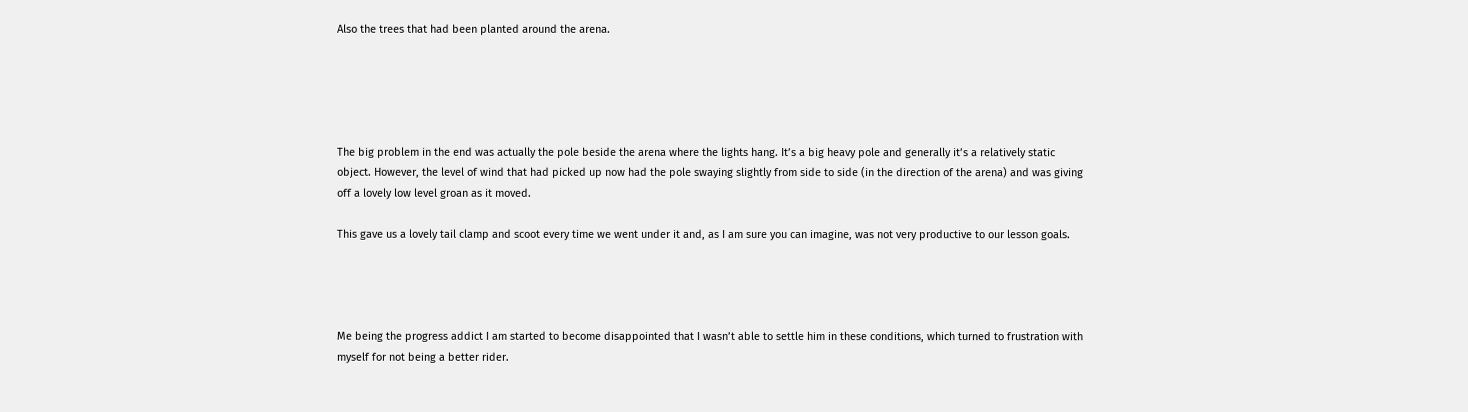Also the trees that had been planted around the arena.





The big problem in the end was actually the pole beside the arena where the lights hang. It’s a big heavy pole and generally it’s a relatively static object. However, the level of wind that had picked up now had the pole swaying slightly from side to side (in the direction of the arena) and was giving off a lovely low level groan as it moved.

This gave us a lovely tail clamp and scoot every time we went under it and, as I am sure you can imagine, was not very productive to our lesson goals.




Me being the progress addict I am started to become disappointed that I wasn’t able to settle him in these conditions, which turned to frustration with myself for not being a better rider.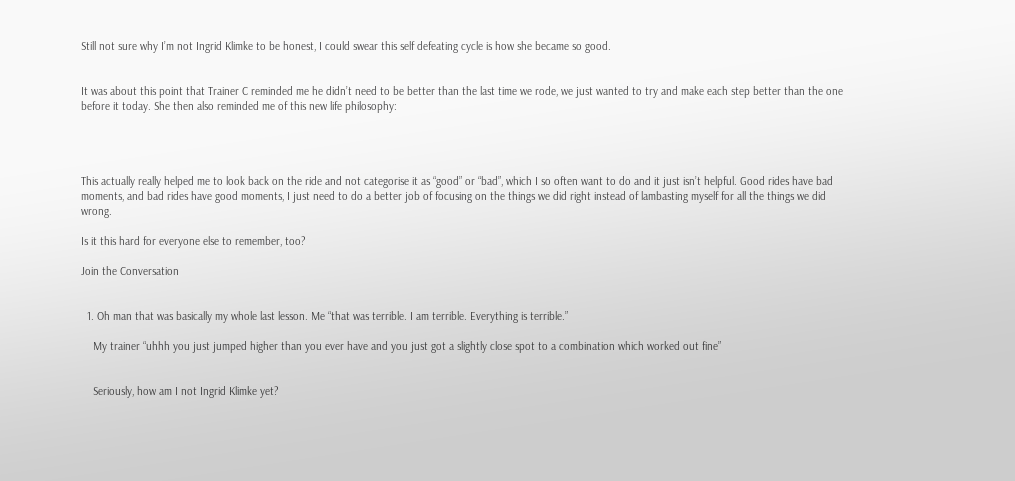Still not sure why I’m not Ingrid Klimke to be honest, I could swear this self defeating cycle is how she became so good.


It was about this point that Trainer C reminded me he didn’t need to be better than the last time we rode, we just wanted to try and make each step better than the one before it today. She then also reminded me of this new life philosophy:




This actually really helped me to look back on the ride and not categorise it as “good” or “bad”, which I so often want to do and it just isn’t helpful. Good rides have bad moments, and bad rides have good moments, I just need to do a better job of focusing on the things we did right instead of lambasting myself for all the things we did wrong.

Is it this hard for everyone else to remember, too?

Join the Conversation


  1. Oh man that was basically my whole last lesson. Me “that was terrible. I am terrible. Everything is terrible.”

    My trainer “uhhh you just jumped higher than you ever have and you just got a slightly close spot to a combination which worked out fine”


    Seriously, how am I not Ingrid Klimke yet?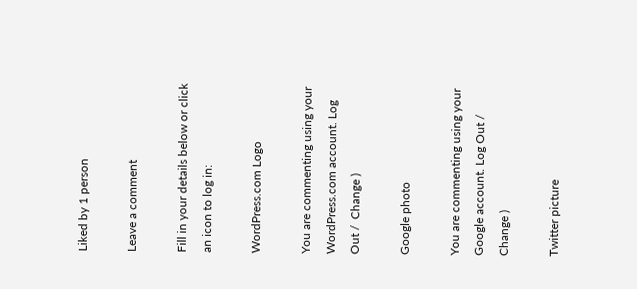Liked by 1 person

Leave a comment

Fill in your details below or click an icon to log in:

WordPress.com Logo

You are commenting using your WordPress.com account. Log Out /  Change )

Google photo

You are commenting using your Google account. Log Out /  Change )

Twitter picture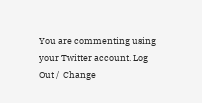You are commenting using your Twitter account. Log Out /  Change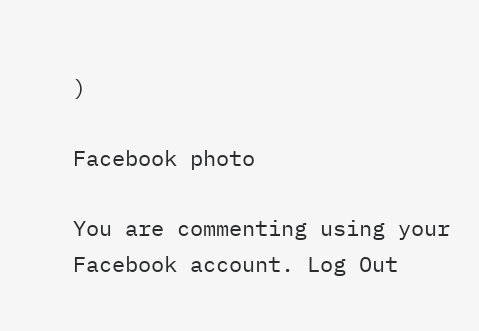)

Facebook photo

You are commenting using your Facebook account. Log Out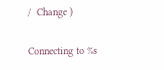/  Change )

Connecting to %s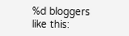%d bloggers like this: